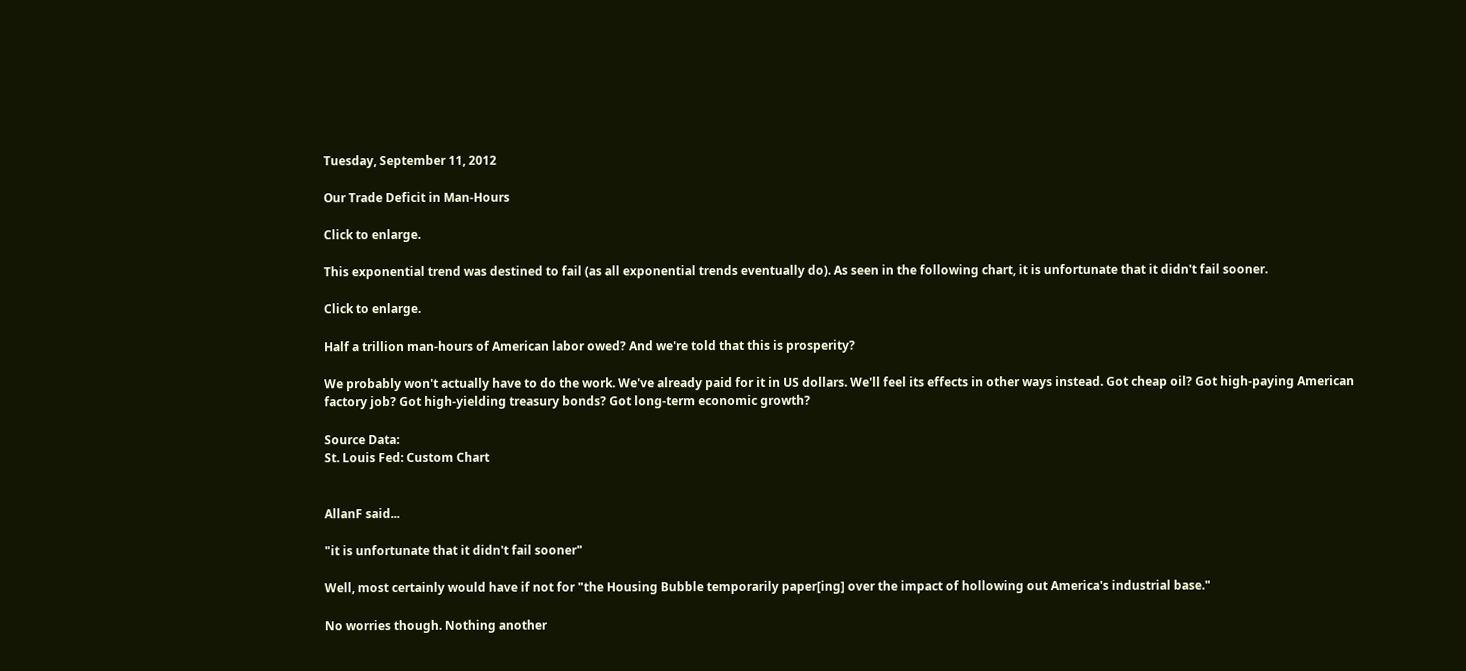Tuesday, September 11, 2012

Our Trade Deficit in Man-Hours

Click to enlarge.

This exponential trend was destined to fail (as all exponential trends eventually do). As seen in the following chart, it is unfortunate that it didn't fail sooner.

Click to enlarge.

Half a trillion man-hours of American labor owed? And we're told that this is prosperity?

We probably won't actually have to do the work. We've already paid for it in US dollars. We'll feel its effects in other ways instead. Got cheap oil? Got high-paying American factory job? Got high-yielding treasury bonds? Got long-term economic growth?

Source Data:
St. Louis Fed: Custom Chart


AllanF said...

"it is unfortunate that it didn't fail sooner"

Well, most certainly would have if not for "the Housing Bubble temporarily paper[ing] over the impact of hollowing out America's industrial base."

No worries though. Nothing another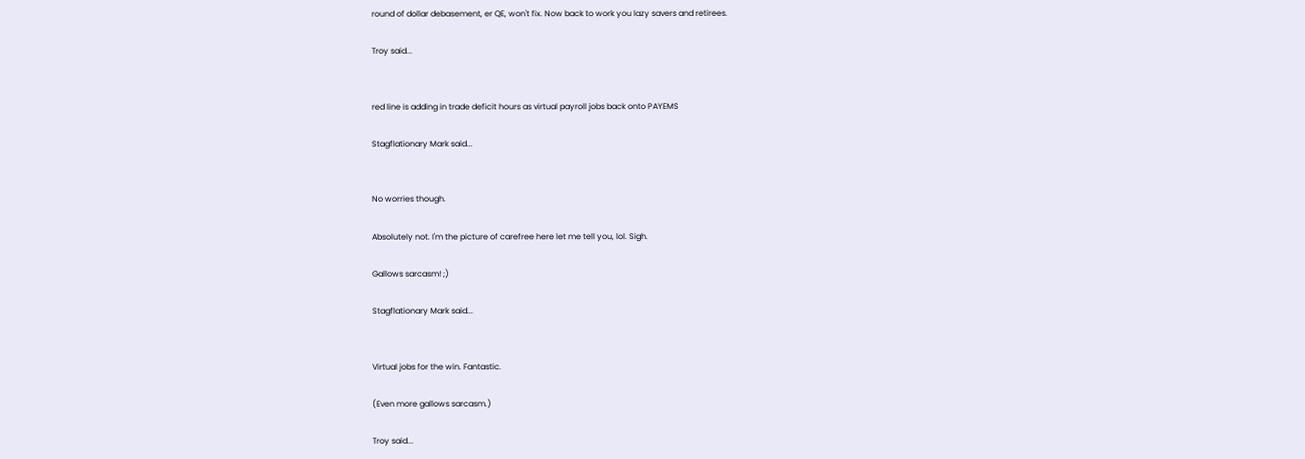round of dollar debasement, er QE, won't fix. Now back to work you lazy savers and retirees.

Troy said...


red line is adding in trade deficit hours as virtual payroll jobs back onto PAYEMS

Stagflationary Mark said...


No worries though.

Absolutely not. I'm the picture of carefree here let me tell you, lol. Sigh.

Gallows sarcasm! ;)

Stagflationary Mark said...


Virtual jobs for the win. Fantastic.

(Even more gallows sarcasm.)

Troy said...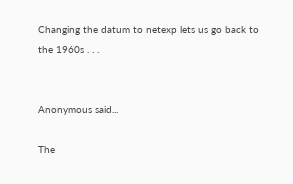Changing the datum to netexp lets us go back to the 1960s . . .


Anonymous said...

The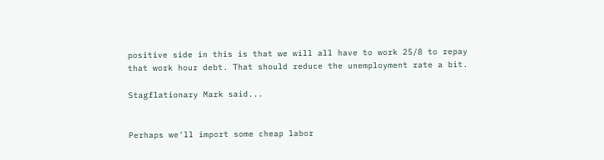positive side in this is that we will all have to work 25/8 to repay that work hour debt. That should reduce the unemployment rate a bit.

Stagflationary Mark said...


Perhaps we'll import some cheap labor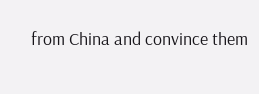from China and convince them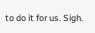to do it for us. Sigh.